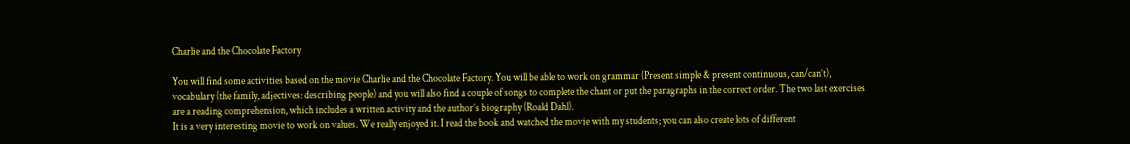Charlie and the Chocolate Factory

You will find some activities based on the movie Charlie and the Chocolate Factory. You will be able to work on grammar (Present simple & present continuous, can/can’t), vocabulary (the family, adjectives: describing people) and you will also find a couple of songs to complete the chant or put the paragraphs in the correct order. The two last exercises are a reading comprehension, which includes a written activity and the author’s biography (Roald Dahl).
It is a very interesting movie to work on values. We really enjoyed it. I read the book and watched the movie with my students; you can also create lots of different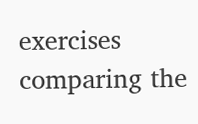exercises comparing the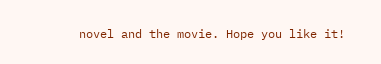novel and the movie. Hope you like it!